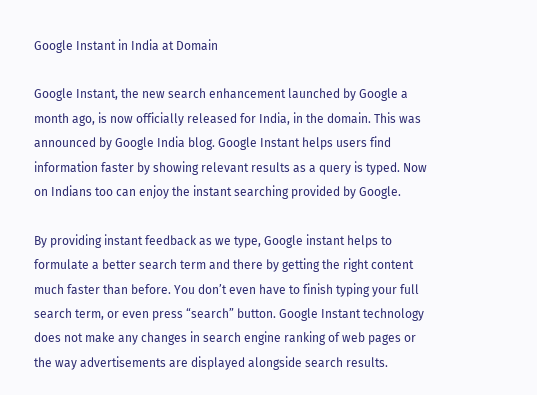Google Instant in India at Domain

Google Instant, the new search enhancement launched by Google a month ago, is now officially released for India, in the domain. This was announced by Google India blog. Google Instant helps users find information faster by showing relevant results as a query is typed. Now on Indians too can enjoy the instant searching provided by Google.

By providing instant feedback as we type, Google instant helps to formulate a better search term and there by getting the right content much faster than before. You don’t even have to finish typing your full search term, or even press “search” button. Google Instant technology does not make any changes in search engine ranking of web pages or the way advertisements are displayed alongside search results.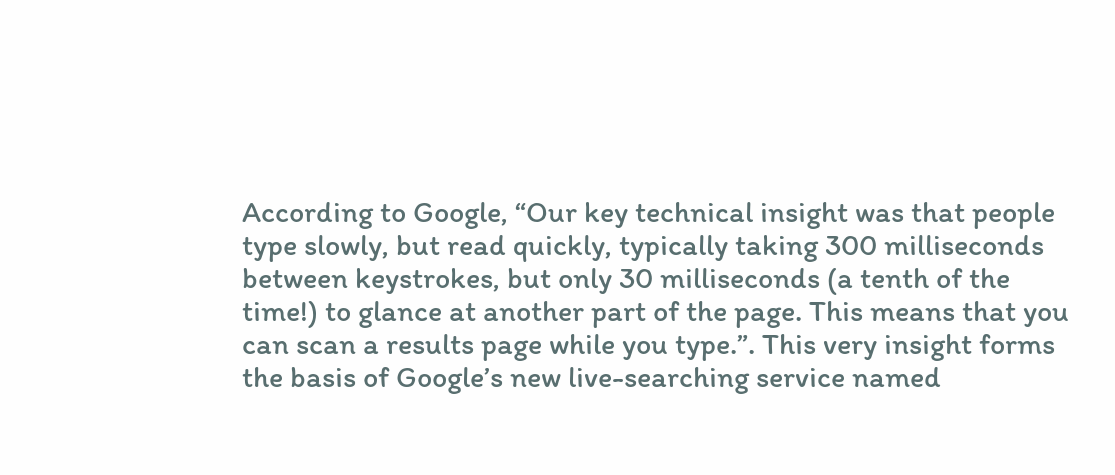According to Google, “Our key technical insight was that people type slowly, but read quickly, typically taking 300 milliseconds between keystrokes, but only 30 milliseconds (a tenth of the time!) to glance at another part of the page. This means that you can scan a results page while you type.”. This very insight forms the basis of Google’s new live-searching service named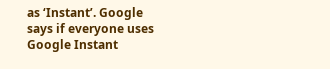as ‘Instant’. Google says if everyone uses Google Instant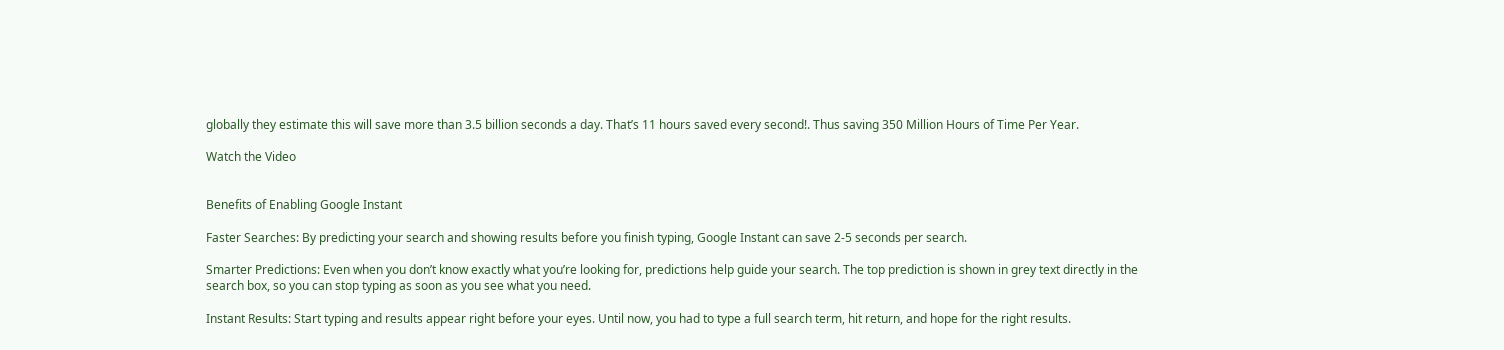globally they estimate this will save more than 3.5 billion seconds a day. That’s 11 hours saved every second!. Thus saving 350 Million Hours of Time Per Year.

Watch the Video


Benefits of Enabling Google Instant

Faster Searches: By predicting your search and showing results before you finish typing, Google Instant can save 2-5 seconds per search.

Smarter Predictions: Even when you don’t know exactly what you’re looking for, predictions help guide your search. The top prediction is shown in grey text directly in the search box, so you can stop typing as soon as you see what you need.

Instant Results: Start typing and results appear right before your eyes. Until now, you had to type a full search term, hit return, and hope for the right results.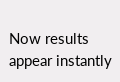Now results appear instantly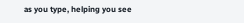as you type, helping you see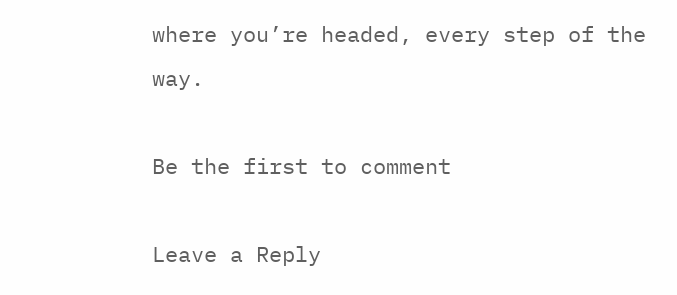where you’re headed, every step of the way.

Be the first to comment

Leave a Reply